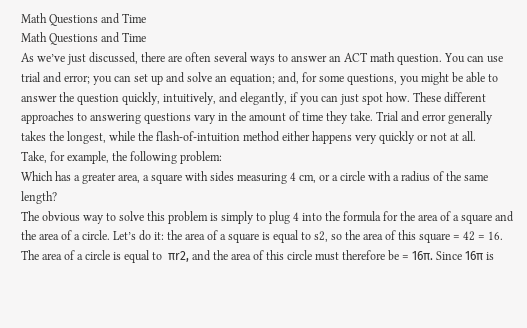Math Questions and Time
Math Questions and Time
As we’ve just discussed, there are often several ways to answer an ACT math question. You can use trial and error; you can set up and solve an equation; and, for some questions, you might be able to answer the question quickly, intuitively, and elegantly, if you can just spot how. These different approaches to answering questions vary in the amount of time they take. Trial and error generally takes the longest, while the flash-of-intuition method either happens very quickly or not at all.
Take, for example, the following problem:
Which has a greater area, a square with sides measuring 4 cm, or a circle with a radius of the same length?
The obvious way to solve this problem is simply to plug 4 into the formula for the area of a square and the area of a circle. Let’s do it: the area of a square is equal to s2, so the area of this square = 42 = 16. The area of a circle is equal to  πr2, and the area of this circle must therefore be = 16π. Since 16π is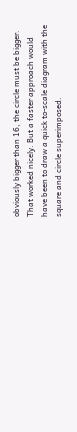obviously bigger than 16, the circle must be bigger. That worked nicely. But a faster approach would have been to draw a quick to-scale diagram with the square and circle superimposed.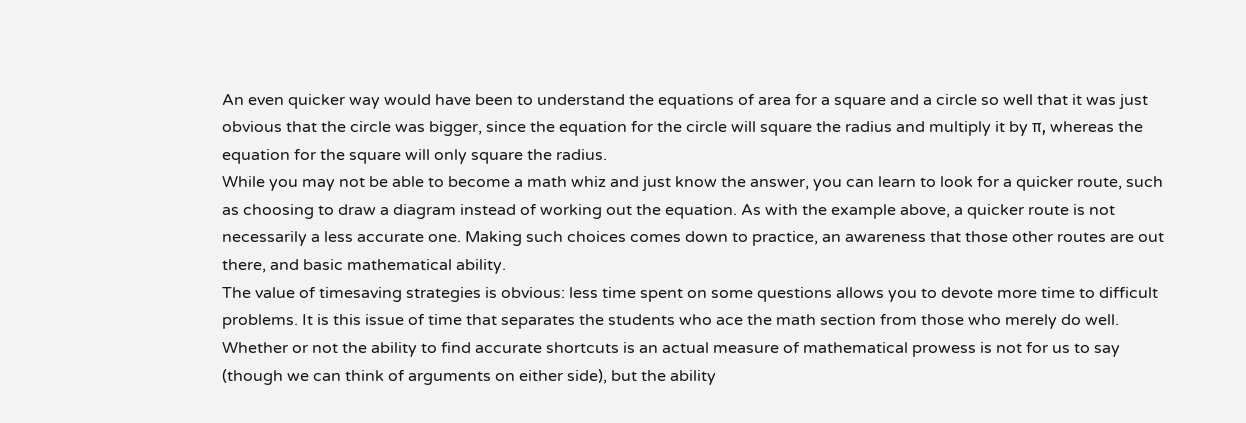An even quicker way would have been to understand the equations of area for a square and a circle so well that it was just obvious that the circle was bigger, since the equation for the circle will square the radius and multiply it by π, whereas the equation for the square will only square the radius.
While you may not be able to become a math whiz and just know the answer, you can learn to look for a quicker route, such as choosing to draw a diagram instead of working out the equation. As with the example above, a quicker route is not necessarily a less accurate one. Making such choices comes down to practice, an awareness that those other routes are out there, and basic mathematical ability.
The value of timesaving strategies is obvious: less time spent on some questions allows you to devote more time to difficult problems. It is this issue of time that separates the students who ace the math section from those who merely do well. Whether or not the ability to find accurate shortcuts is an actual measure of mathematical prowess is not for us to say (though we can think of arguments on either side), but the ability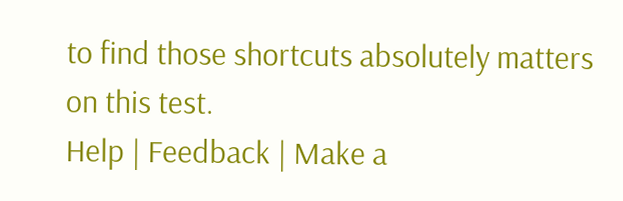to find those shortcuts absolutely matters on this test.
Help | Feedback | Make a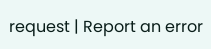request | Report an error